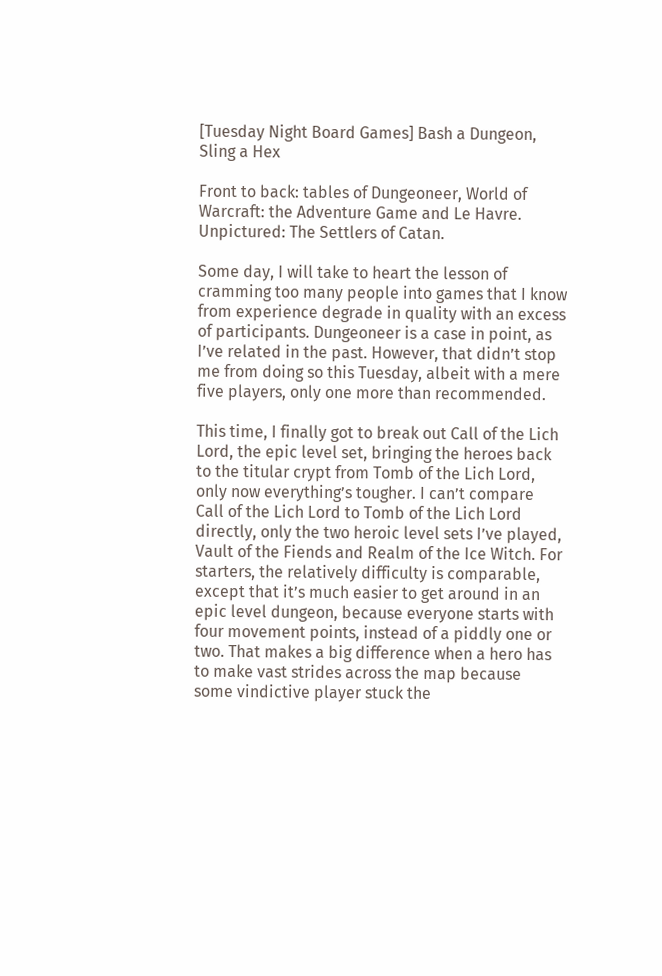[Tuesday Night Board Games] Bash a Dungeon, Sling a Hex

Front to back: tables of Dungeoneer, World of Warcraft: the Adventure Game and Le Havre. Unpictured: The Settlers of Catan.

Some day, I will take to heart the lesson of cramming too many people into games that I know from experience degrade in quality with an excess of participants. Dungeoneer is a case in point, as I’ve related in the past. However, that didn’t stop me from doing so this Tuesday, albeit with a mere five players, only one more than recommended.

This time, I finally got to break out Call of the Lich Lord, the epic level set, bringing the heroes back to the titular crypt from Tomb of the Lich Lord, only now everything’s tougher. I can’t compare Call of the Lich Lord to Tomb of the Lich Lord directly, only the two heroic level sets I’ve played, Vault of the Fiends and Realm of the Ice Witch. For starters, the relatively difficulty is comparable, except that it’s much easier to get around in an epic level dungeon, because everyone starts with four movement points, instead of a piddly one or two. That makes a big difference when a hero has to make vast strides across the map because some vindictive player stuck the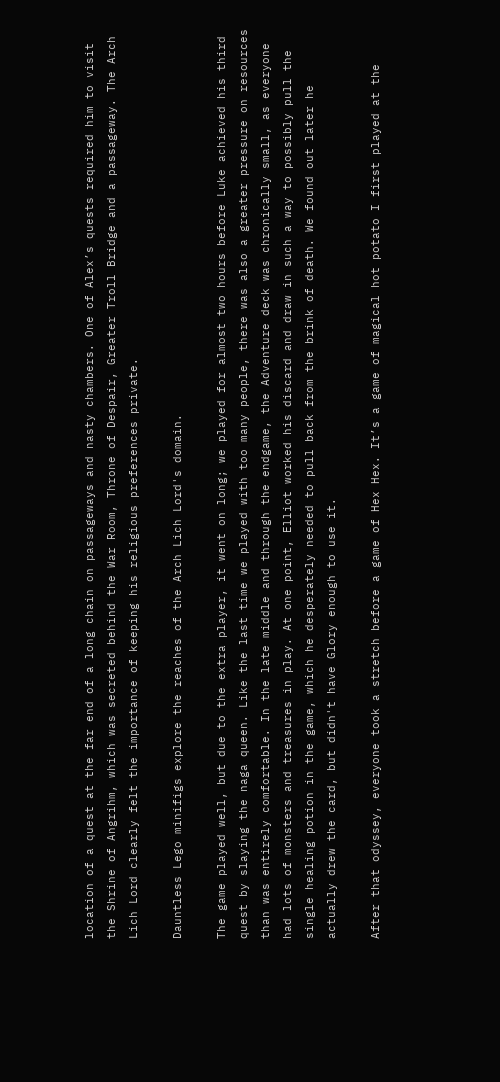location of a quest at the far end of a long chain on passageways and nasty chambers. One of Alex’s quests required him to visit the Shrine of Angrihm, which was secreted behind the War Room, Throne of Despair, Greater Troll Bridge and a passageway. The Arch Lich Lord clearly felt the importance of keeping his religious preferences private.

Dauntless Lego minifigs explore the reaches of the Arch Lich Lord's domain.

The game played well, but due to the extra player, it went on long; we played for almost two hours before Luke achieved his third quest by slaying the naga queen. Like the last time we played with too many people, there was also a greater pressure on resources than was entirely comfortable. In the late middle and through the endgame, the Adventure deck was chronically small, as everyone had lots of monsters and treasures in play. At one point, Elliot worked his discard and draw in such a way to possibly pull the single healing potion in the game, which he desperately needed to pull back from the brink of death. We found out later he actually drew the card, but didn't have Glory enough to use it.

After that odyssey, everyone took a stretch before a game of Hex Hex. It’s a game of magical hot potato I first played at the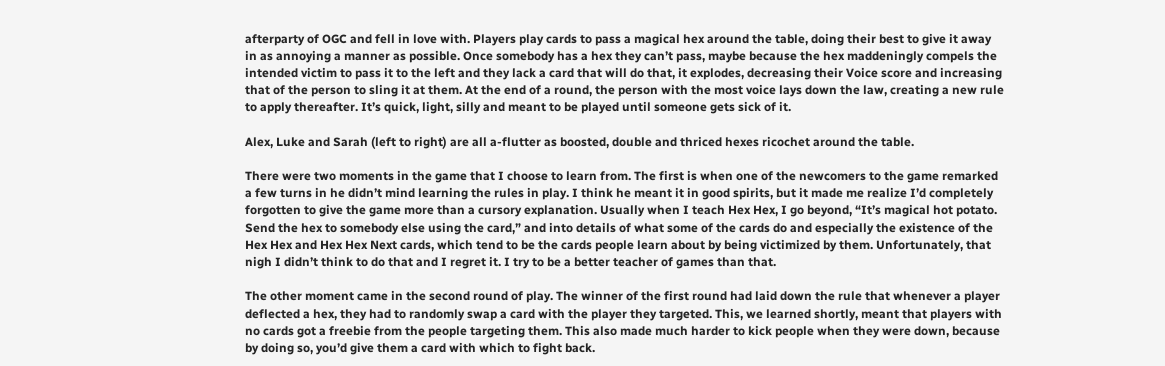afterparty of OGC and fell in love with. Players play cards to pass a magical hex around the table, doing their best to give it away in as annoying a manner as possible. Once somebody has a hex they can’t pass, maybe because the hex maddeningly compels the intended victim to pass it to the left and they lack a card that will do that, it explodes, decreasing their Voice score and increasing that of the person to sling it at them. At the end of a round, the person with the most voice lays down the law, creating a new rule to apply thereafter. It’s quick, light, silly and meant to be played until someone gets sick of it.

Alex, Luke and Sarah (left to right) are all a-flutter as boosted, double and thriced hexes ricochet around the table.

There were two moments in the game that I choose to learn from. The first is when one of the newcomers to the game remarked a few turns in he didn’t mind learning the rules in play. I think he meant it in good spirits, but it made me realize I’d completely forgotten to give the game more than a cursory explanation. Usually when I teach Hex Hex, I go beyond, “It’s magical hot potato. Send the hex to somebody else using the card,” and into details of what some of the cards do and especially the existence of the Hex Hex and Hex Hex Next cards, which tend to be the cards people learn about by being victimized by them. Unfortunately, that nigh I didn’t think to do that and I regret it. I try to be a better teacher of games than that.

The other moment came in the second round of play. The winner of the first round had laid down the rule that whenever a player deflected a hex, they had to randomly swap a card with the player they targeted. This, we learned shortly, meant that players with no cards got a freebie from the people targeting them. This also made much harder to kick people when they were down, because by doing so, you’d give them a card with which to fight back.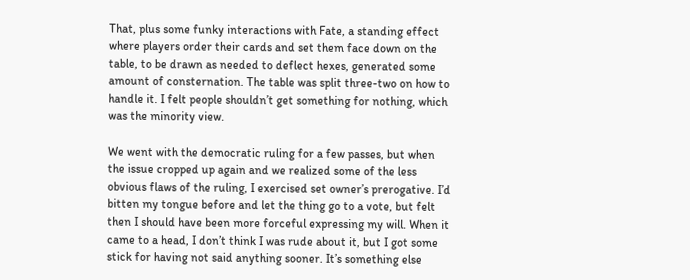That, plus some funky interactions with Fate, a standing effect where players order their cards and set them face down on the table, to be drawn as needed to deflect hexes, generated some amount of consternation. The table was split three-two on how to handle it. I felt people shouldn’t get something for nothing, which was the minority view.

We went with the democratic ruling for a few passes, but when the issue cropped up again and we realized some of the less obvious flaws of the ruling, I exercised set owner’s prerogative. I’d bitten my tongue before and let the thing go to a vote, but felt then I should have been more forceful expressing my will. When it came to a head, I don’t think I was rude about it, but I got some stick for having not said anything sooner. It’s something else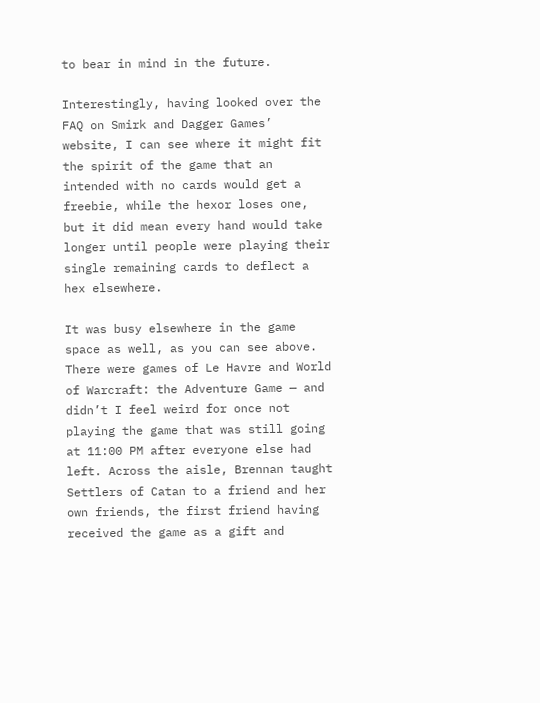to bear in mind in the future.

Interestingly, having looked over the FAQ on Smirk and Dagger Games’ website, I can see where it might fit the spirit of the game that an intended with no cards would get a freebie, while the hexor loses one, but it did mean every hand would take longer until people were playing their single remaining cards to deflect a hex elsewhere.

It was busy elsewhere in the game space as well, as you can see above. There were games of Le Havre and World of Warcraft: the Adventure Game — and didn’t I feel weird for once not playing the game that was still going at 11:00 PM after everyone else had left. Across the aisle, Brennan taught Settlers of Catan to a friend and her own friends, the first friend having received the game as a gift and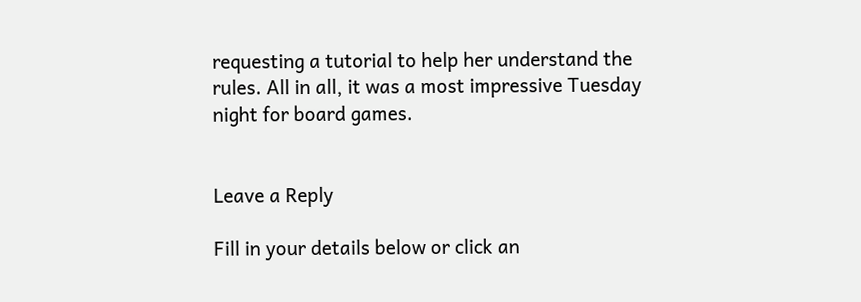requesting a tutorial to help her understand the rules. All in all, it was a most impressive Tuesday night for board games.


Leave a Reply

Fill in your details below or click an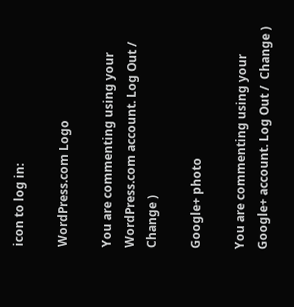icon to log in:

WordPress.com Logo

You are commenting using your WordPress.com account. Log Out /  Change )

Google+ photo

You are commenting using your Google+ account. Log Out /  Change )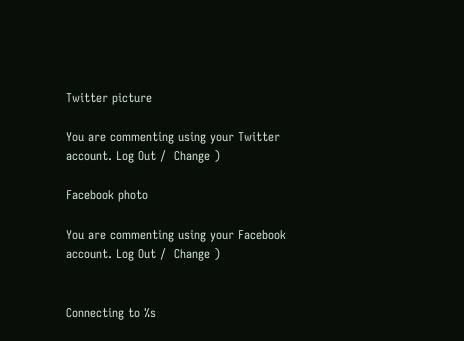Twitter picture

You are commenting using your Twitter account. Log Out /  Change )

Facebook photo

You are commenting using your Facebook account. Log Out /  Change )


Connecting to %s